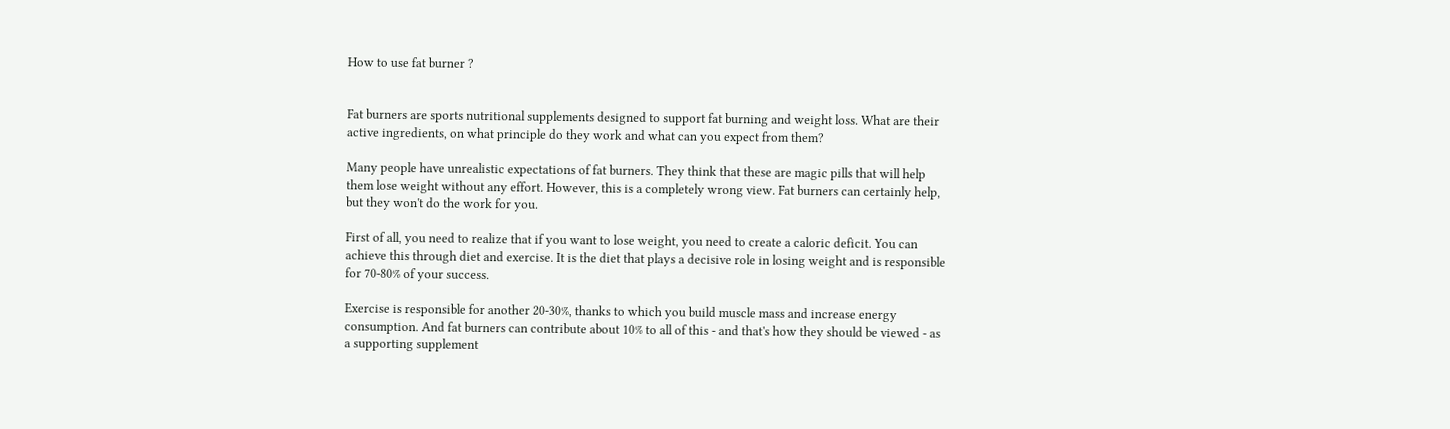How to use fat burner ?


Fat burners are sports nutritional supplements designed to support fat burning and weight loss. What are their active ingredients, on what principle do they work and what can you expect from them?

Many people have unrealistic expectations of fat burners. They think that these are magic pills that will help them lose weight without any effort. However, this is a completely wrong view. Fat burners can certainly help, but they won't do the work for you.

First of all, you need to realize that if you want to lose weight, you need to create a caloric deficit. You can achieve this through diet and exercise. It is the diet that plays a decisive role in losing weight and is responsible for 70-80% of your success.

Exercise is responsible for another 20-30%, thanks to which you build muscle mass and increase energy consumption. And fat burners can contribute about 10% to all of this - and that's how they should be viewed - as a supporting supplement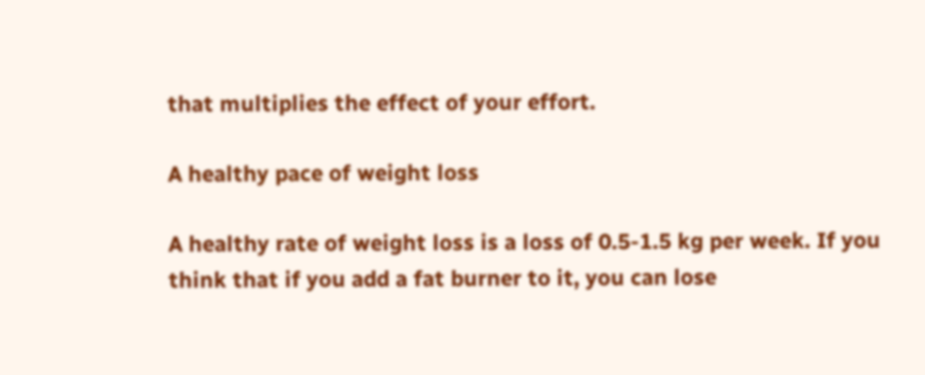that multiplies the effect of your effort.

A healthy pace of weight loss

A healthy rate of weight loss is a loss of 0.5-1.5 kg per week. If you think that if you add a fat burner to it, you can lose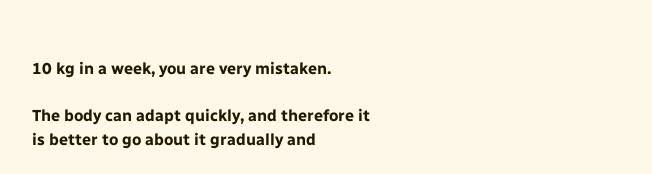10 kg in a week, you are very mistaken.

The body can adapt quickly, and therefore it is better to go about it gradually and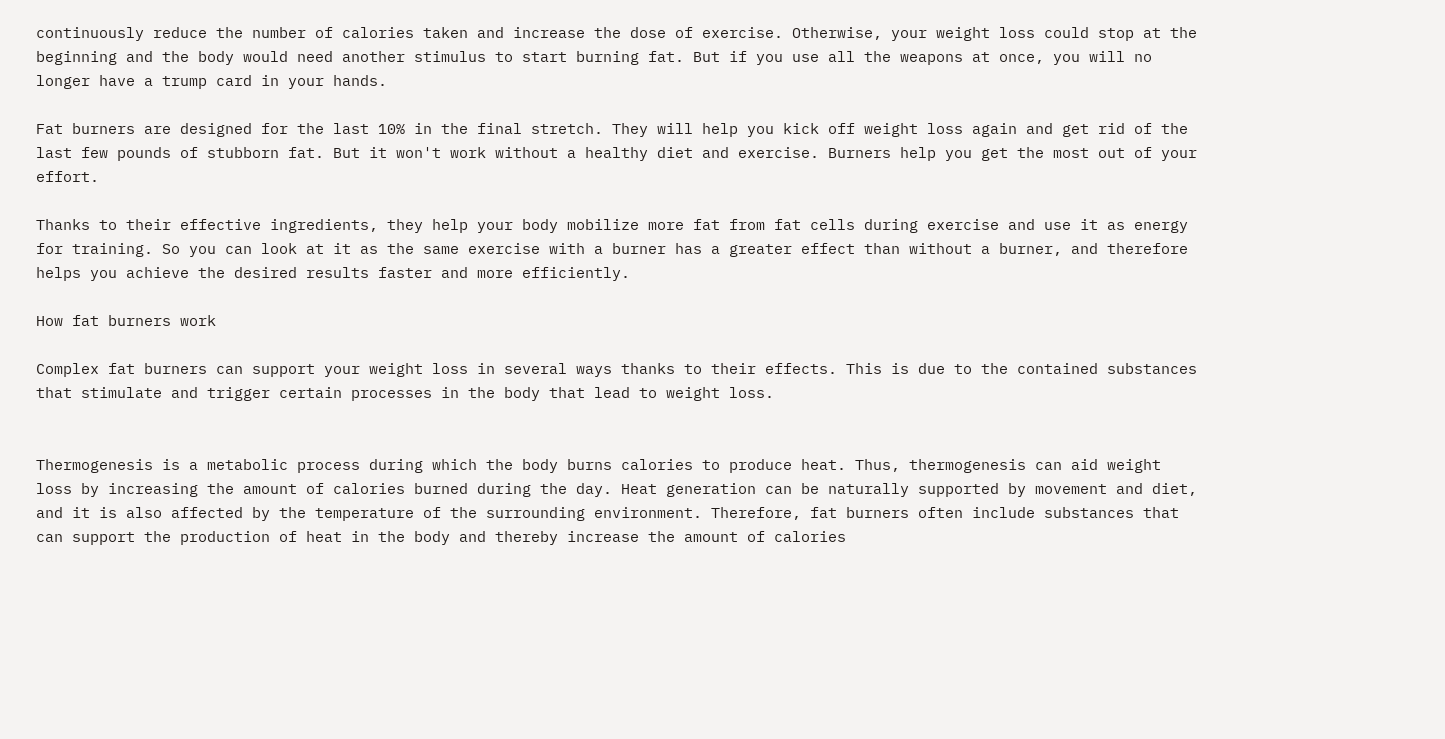continuously reduce the number of calories taken and increase the dose of exercise. Otherwise, your weight loss could stop at the beginning and the body would need another stimulus to start burning fat. But if you use all the weapons at once, you will no longer have a trump card in your hands.

Fat burners are designed for the last 10% in the final stretch. They will help you kick off weight loss again and get rid of the last few pounds of stubborn fat. But it won't work without a healthy diet and exercise. Burners help you get the most out of your effort.

Thanks to their effective ingredients, they help your body mobilize more fat from fat cells during exercise and use it as energy for training. So you can look at it as the same exercise with a burner has a greater effect than without a burner, and therefore helps you achieve the desired results faster and more efficiently.

How fat burners work

Complex fat burners can support your weight loss in several ways thanks to their effects. This is due to the contained substances that stimulate and trigger certain processes in the body that lead to weight loss.


Thermogenesis is a metabolic process during which the body burns calories to produce heat. Thus, thermogenesis can aid weight loss by increasing the amount of calories burned during the day. Heat generation can be naturally supported by movement and diet, and it is also affected by the temperature of the surrounding environment. Therefore, fat burners often include substances that can support the production of heat in the body and thereby increase the amount of calories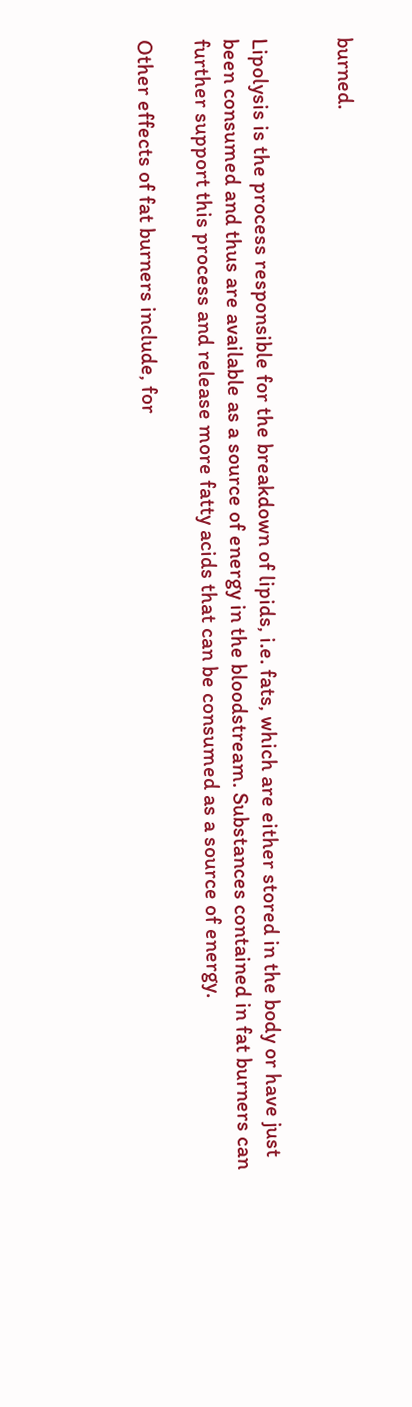burned.


Lipolysis is the process responsible for the breakdown of lipids, i.e. fats, which are either stored in the body or have just been consumed and thus are available as a source of energy in the bloodstream. Substances contained in fat burners can further support this process and release more fatty acids that can be consumed as a source of energy.

Other effects of fat burners include, for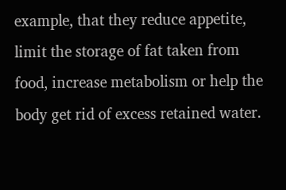example, that they reduce appetite, limit the storage of fat taken from food, increase metabolism or help the body get rid of excess retained water.